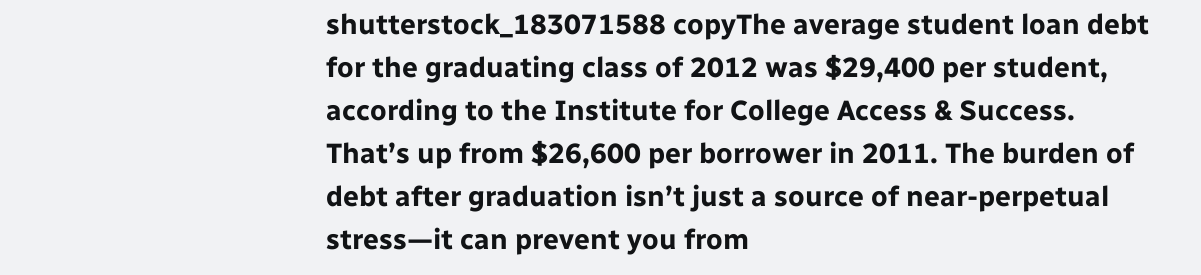shutterstock_183071588 copyThe average student loan debt for the graduating class of 2012 was $29,400 per student, according to the Institute for College Access & Success. That’s up from $26,600 per borrower in 2011. The burden of debt after graduation isn’t just a source of near-perpetual stress—it can prevent you from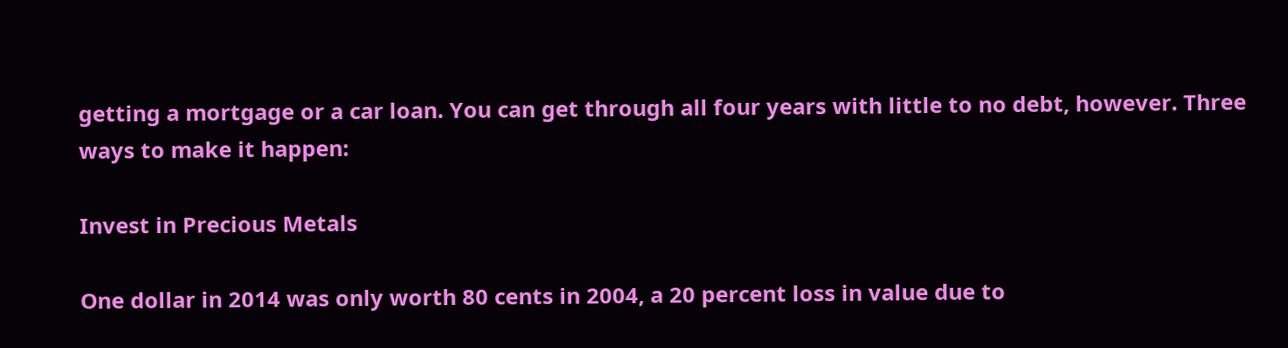getting a mortgage or a car loan. You can get through all four years with little to no debt, however. Three ways to make it happen:

Invest in Precious Metals

One dollar in 2014 was only worth 80 cents in 2004, a 20 percent loss in value due to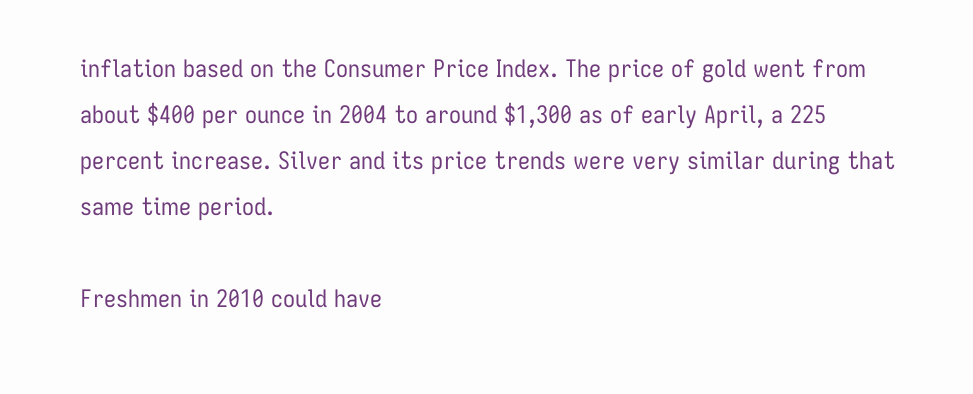inflation based on the Consumer Price Index. The price of gold went from about $400 per ounce in 2004 to around $1,300 as of early April, a 225 percent increase. Silver and its price trends were very similar during that same time period.

Freshmen in 2010 could have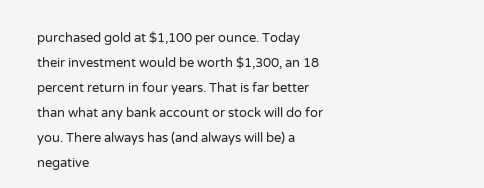purchased gold at $1,100 per ounce. Today their investment would be worth $1,300, an 18 percent return in four years. That is far better than what any bank account or stock will do for you. There always has (and always will be) a negative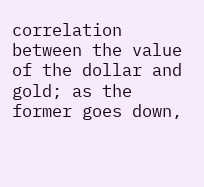correlation between the value of the dollar and gold; as the former goes down,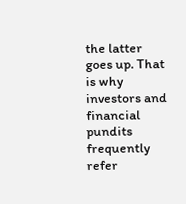the latter goes up. That is why investors and financial pundits frequently refer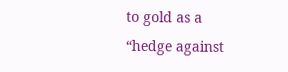to gold as a “hedge against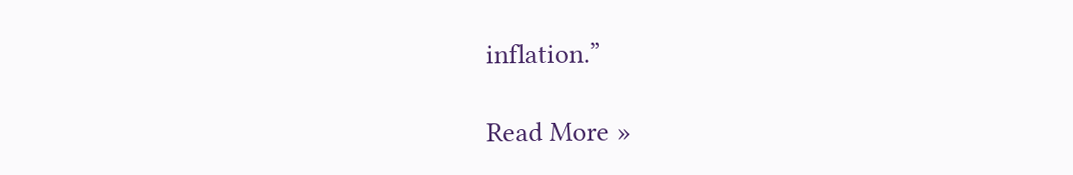inflation.”

Read More »